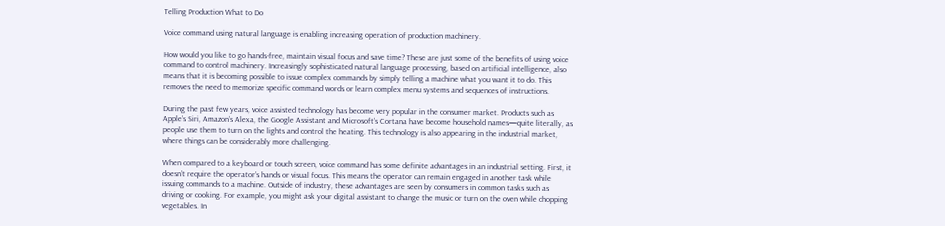Telling Production What to Do

Voice command using natural language is enabling increasing operation of production machinery.

How would you like to go hands-free, maintain visual focus and save time? These are just some of the benefits of using voice command to control machinery. Increasingly sophisticated natural language processing, based on artificial intelligence, also means that it is becoming possible to issue complex commands by simply telling a machine what you want it to do. This removes the need to memorize specific command words or learn complex menu systems and sequences of instructions.

During the past few years, voice assisted technology has become very popular in the consumer market. Products such as Apple’s Siri, Amazon’s Alexa, the Google Assistant and Microsoft’s Cortana have become household names—quite literally, as people use them to turn on the lights and control the heating. This technology is also appearing in the industrial market, where things can be considerably more challenging.

When compared to a keyboard or touch screen, voice command has some definite advantages in an industrial setting. First, it doesn’t require the operator’s hands or visual focus. This means the operator can remain engaged in another task while issuing commands to a machine. Outside of industry, these advantages are seen by consumers in common tasks such as driving or cooking. For example, you might ask your digital assistant to change the music or turn on the oven while chopping vegetables. In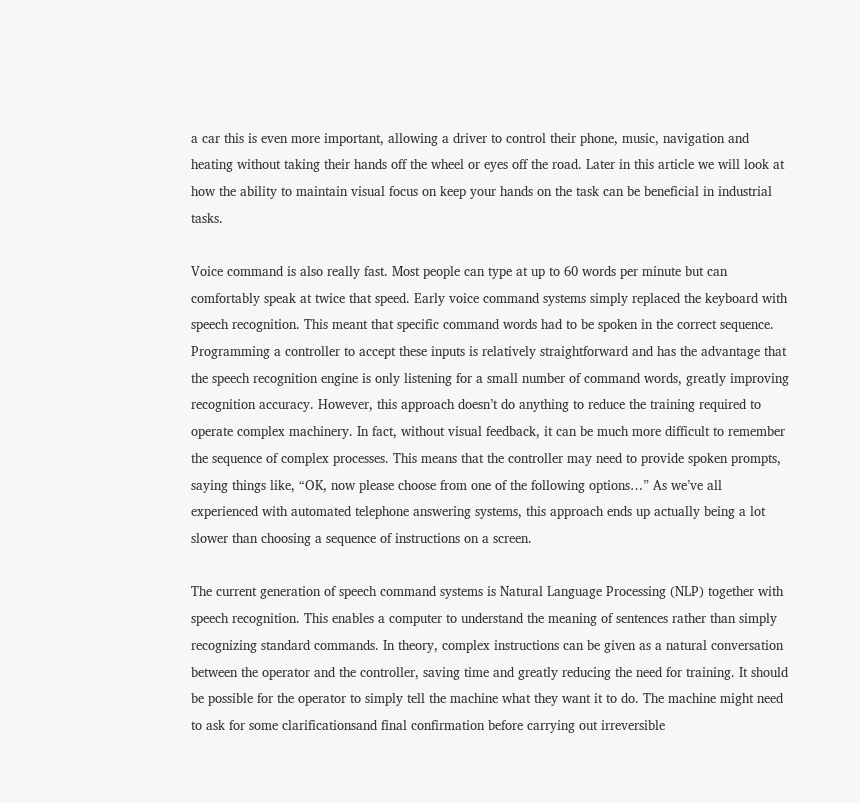a car this is even more important, allowing a driver to control their phone, music, navigation and heating without taking their hands off the wheel or eyes off the road. Later in this article we will look at how the ability to maintain visual focus on keep your hands on the task can be beneficial in industrial tasks.

Voice command is also really fast. Most people can type at up to 60 words per minute but can comfortably speak at twice that speed. Early voice command systems simply replaced the keyboard with speech recognition. This meant that specific command words had to be spoken in the correct sequence. Programming a controller to accept these inputs is relatively straightforward and has the advantage that the speech recognition engine is only listening for a small number of command words, greatly improving recognition accuracy. However, this approach doesn’t do anything to reduce the training required to operate complex machinery. In fact, without visual feedback, it can be much more difficult to remember the sequence of complex processes. This means that the controller may need to provide spoken prompts, saying things like, “OK, now please choose from one of the following options…” As we’ve all experienced with automated telephone answering systems, this approach ends up actually being a lot slower than choosing a sequence of instructions on a screen.

The current generation of speech command systems is Natural Language Processing (NLP) together with speech recognition. This enables a computer to understand the meaning of sentences rather than simply recognizing standard commands. In theory, complex instructions can be given as a natural conversation between the operator and the controller, saving time and greatly reducing the need for training. It should be possible for the operator to simply tell the machine what they want it to do. The machine might need to ask for some clarificationsand final confirmation before carrying out irreversible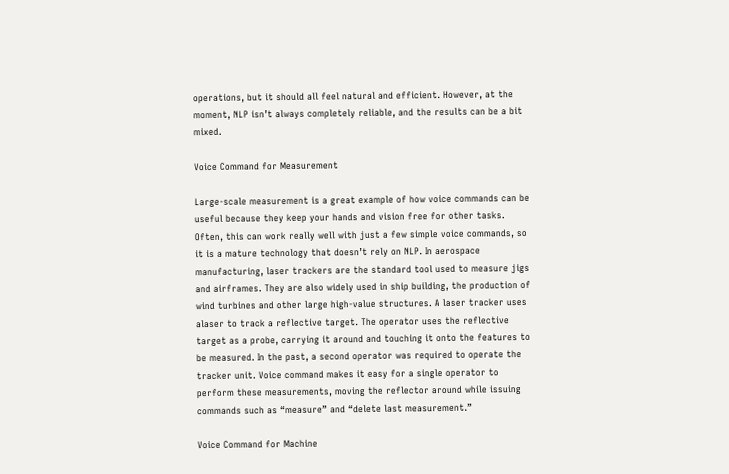operations, but it should all feel natural and efficient. However, at the moment, NLP isn’t always completely reliable, and the results can be a bit mixed.

Voice Command for Measurement

Large-scale measurement is a great example of how voice commands can be useful because they keep your hands and vision free for other tasks. Often, this can work really well with just a few simple voice commands, so it is a mature technology that doesn’t rely on NLP. In aerospace manufacturing, laser trackers are the standard tool used to measure jigs and airframes. They are also widely used in ship building, the production of wind turbines and other large high-value structures. A laser tracker uses alaser to track a reflective target. The operator uses the reflective target as a probe, carrying it around and touching it onto the features to be measured. In the past, a second operator was required to operate the tracker unit. Voice command makes it easy for a single operator to perform these measurements, moving the reflector around while issuing commands such as “measure” and “delete last measurement.”

Voice Command for Machine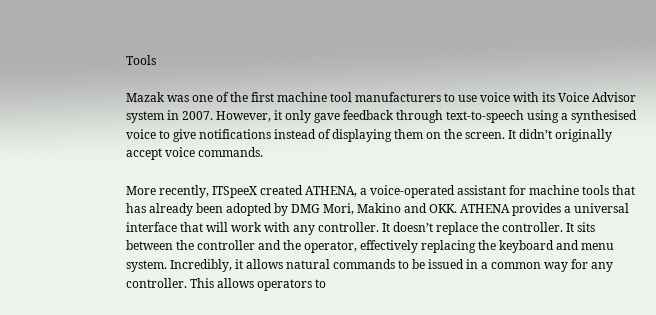Tools

Mazak was one of the first machine tool manufacturers to use voice with its Voice Advisor system in 2007. However, it only gave feedback through text-to-speech using a synthesised voice to give notifications instead of displaying them on the screen. It didn’t originally accept voice commands.

More recently, ITSpeeX created ATHENA, a voice-operated assistant for machine tools that has already been adopted by DMG Mori, Makino and OKK. ATHENA provides a universal interface that will work with any controller. It doesn’t replace the controller. It sits between the controller and the operator, effectively replacing the keyboard and menu system. Incredibly, it allows natural commands to be issued in a common way for any controller. This allows operators to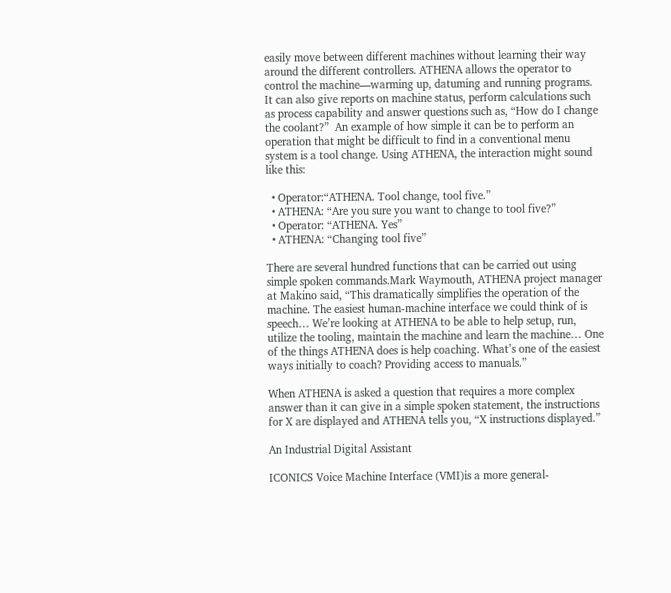easily move between different machines without learning their way around the different controllers. ATHENA allows the operator to control the machine—warming up, datuming and running programs. It can also give reports on machine status, perform calculations such as process capability and answer questions such as, “How do I change the coolant?”  An example of how simple it can be to perform an operation that might be difficult to find in a conventional menu system is a tool change. Using ATHENA, the interaction might sound like this:

  • Operator:“ATHENA. Tool change, tool five.”
  • ATHENA: “Are you sure you want to change to tool five?”
  • Operator: “ATHENA. Yes”
  • ATHENA: “Changing tool five”

There are several hundred functions that can be carried out using simple spoken commands.Mark Waymouth, ATHENA project manager at Makino said, “This dramatically simplifies the operation of the machine. The easiest human-machine interface we could think of is speech… We’re looking at ATHENA to be able to help setup, run, utilize the tooling, maintain the machine and learn the machine… One of the things ATHENA does is help coaching. What’s one of the easiest ways initially to coach? Providing access to manuals.”

When ATHENA is asked a question that requires a more complex answer than it can give in a simple spoken statement, the instructions for X are displayed and ATHENA tells you, “X instructions displayed.”

An Industrial Digital Assistant

ICONICS Voice Machine Interface (VMI)is a more general-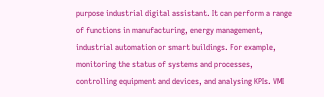purpose industrial digital assistant. It can perform a range of functions in manufacturing, energy management, industrial automation or smart buildings. For example, monitoring the status of systems and processes, controlling equipment and devices, and analysing KPIs. VMI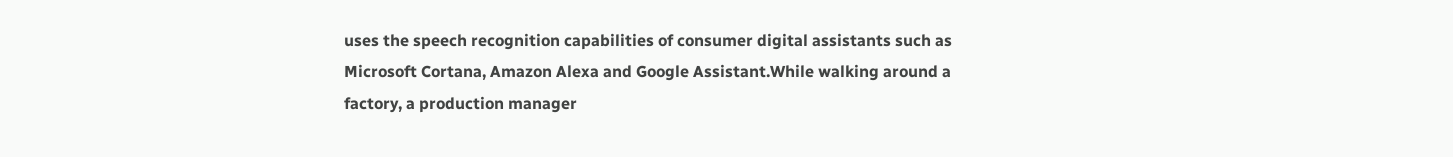uses the speech recognition capabilities of consumer digital assistants such as Microsoft Cortana, Amazon Alexa and Google Assistant.While walking around a factory, a production manager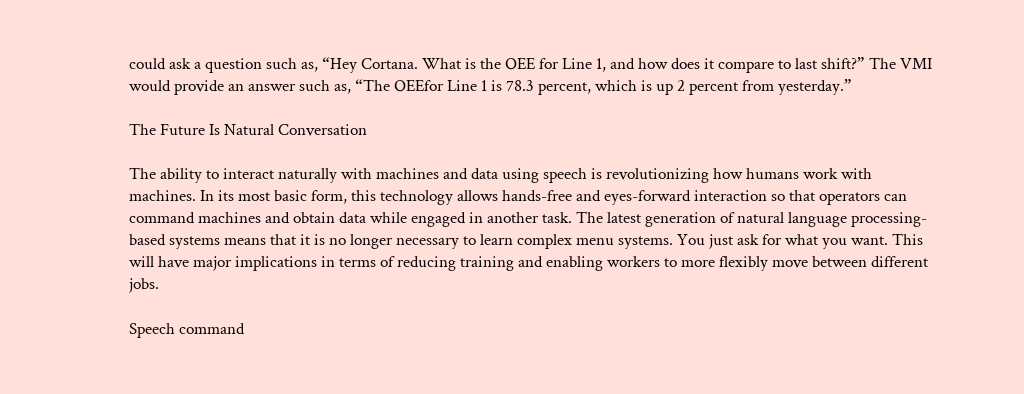could ask a question such as, “Hey Cortana. What is the OEE for Line 1, and how does it compare to last shift?” The VMI would provide an answer such as, “The OEEfor Line 1 is 78.3 percent, which is up 2 percent from yesterday.”

The Future Is Natural Conversation

The ability to interact naturally with machines and data using speech is revolutionizing how humans work with machines. In its most basic form, this technology allows hands-free and eyes-forward interaction so that operators can command machines and obtain data while engaged in another task. The latest generation of natural language processing-based systems means that it is no longer necessary to learn complex menu systems. You just ask for what you want. This will have major implications in terms of reducing training and enabling workers to more flexibly move between different jobs.

Speech command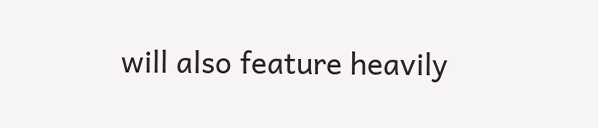will also feature heavily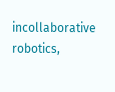incollaborative robotics,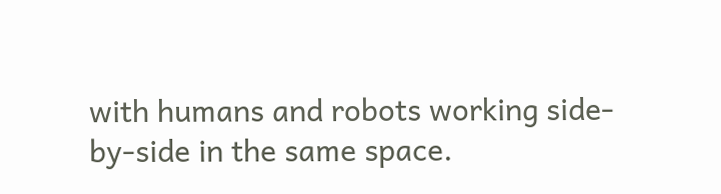with humans and robots working side-by-side in the same space.